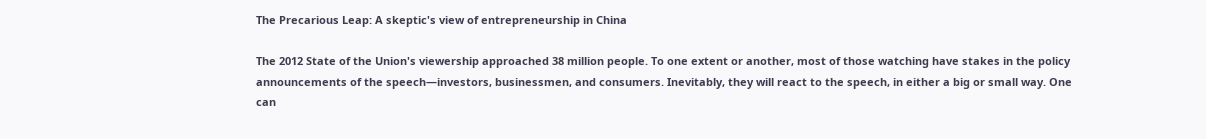The Precarious Leap: A skeptic's view of entrepreneurship in China

The 2012 State of the Union's viewership approached 38 million people. To one extent or another, most of those watching have stakes in the policy announcements of the speech—investors, businessmen, and consumers. Inevitably, they will react to the speech, in either a big or small way. One can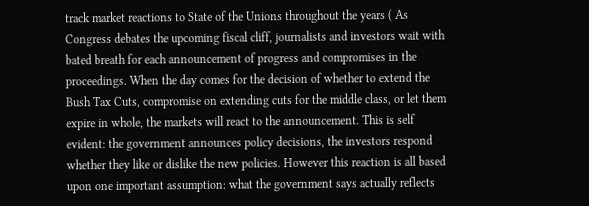track market reactions to State of the Unions throughout the years ( As Congress debates the upcoming fiscal cliff, journalists and investors wait with bated breath for each announcement of progress and compromises in the proceedings. When the day comes for the decision of whether to extend the Bush Tax Cuts, compromise on extending cuts for the middle class, or let them expire in whole, the markets will react to the announcement. This is self evident: the government announces policy decisions, the investors respond whether they like or dislike the new policies. However this reaction is all based upon one important assumption: what the government says actually reflects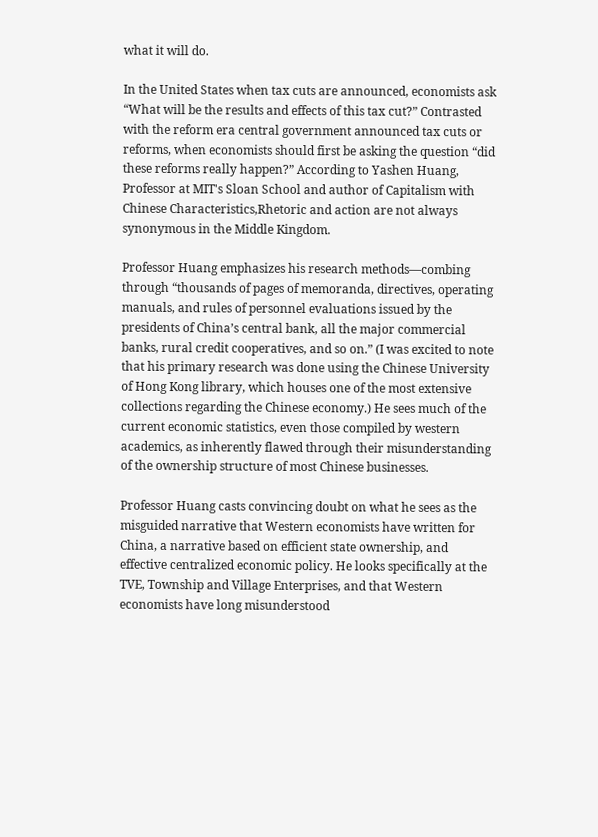what it will do.

In the United States when tax cuts are announced, economists ask “What will be the results and effects of this tax cut?” Contrasted with the reform era central government announced tax cuts or reforms, when economists should first be asking the question “did these reforms really happen?” According to Yashen Huang, Professor at MIT's Sloan School and author of Capitalism with Chinese Characteristics,Rhetoric and action are not always synonymous in the Middle Kingdom.

Professor Huang emphasizes his research methods—combing through “thousands of pages of memoranda, directives, operating manuals, and rules of personnel evaluations issued by the presidents of China’s central bank, all the major commercial banks, rural credit cooperatives, and so on.” (I was excited to note that his primary research was done using the Chinese University of Hong Kong library, which houses one of the most extensive collections regarding the Chinese economy.) He sees much of the current economic statistics, even those compiled by western academics, as inherently flawed through their misunderstanding of the ownership structure of most Chinese businesses.

Professor Huang casts convincing doubt on what he sees as the misguided narrative that Western economists have written for China, a narrative based on efficient state ownership, and effective centralized economic policy. He looks specifically at the TVE, Township and Village Enterprises, and that Western economists have long misunderstood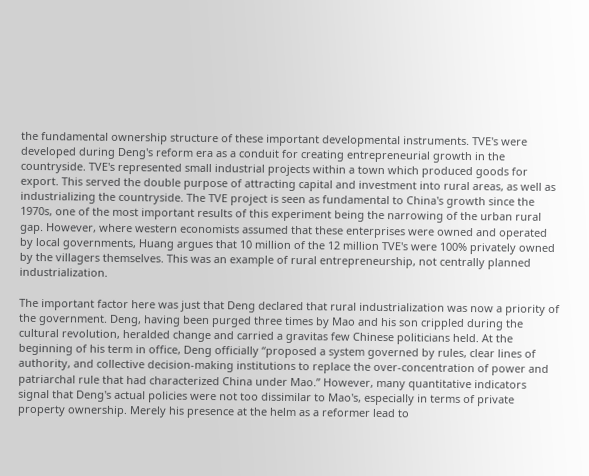the fundamental ownership structure of these important developmental instruments. TVE's were developed during Deng's reform era as a conduit for creating entrepreneurial growth in the countryside. TVE's represented small industrial projects within a town which produced goods for export. This served the double purpose of attracting capital and investment into rural areas, as well as industrializing the countryside. The TVE project is seen as fundamental to China's growth since the 1970s, one of the most important results of this experiment being the narrowing of the urban rural gap. However, where western economists assumed that these enterprises were owned and operated by local governments, Huang argues that 10 million of the 12 million TVE's were 100% privately owned by the villagers themselves. This was an example of rural entrepreneurship, not centrally planned industrialization.

The important factor here was just that Deng declared that rural industrialization was now a priority of the government. Deng, having been purged three times by Mao and his son crippled during the cultural revolution, heralded change and carried a gravitas few Chinese politicians held. At the beginning of his term in office, Deng officially “proposed a system governed by rules, clear lines of authority, and collective decision-making institutions to replace the over-concentration of power and patriarchal rule that had characterized China under Mao.” However, many quantitative indicators signal that Deng's actual policies were not too dissimilar to Mao's, especially in terms of private property ownership. Merely his presence at the helm as a reformer lead to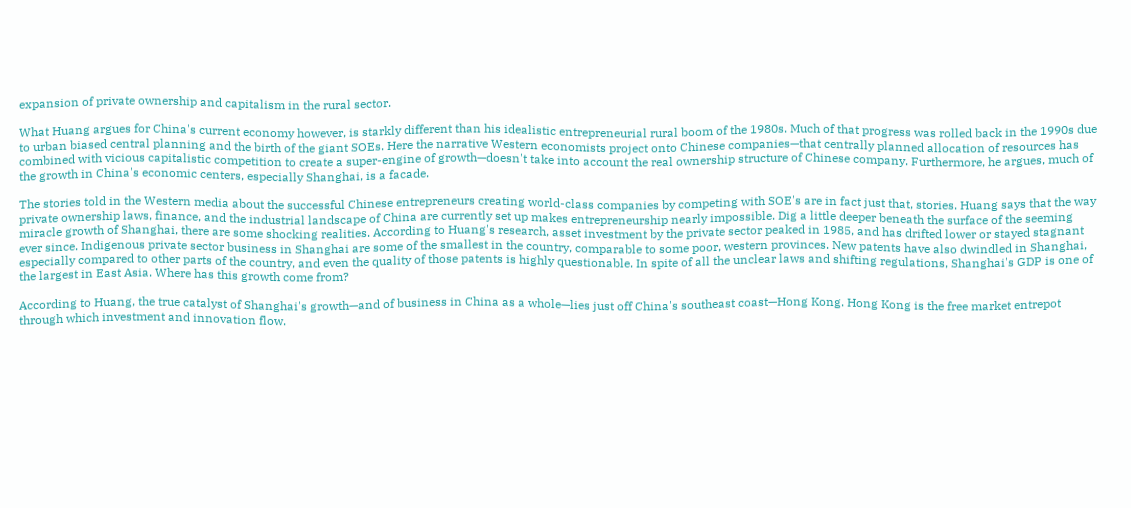expansion of private ownership and capitalism in the rural sector.

What Huang argues for China's current economy however, is starkly different than his idealistic entrepreneurial rural boom of the 1980s. Much of that progress was rolled back in the 1990s due to urban biased central planning and the birth of the giant SOEs. Here the narrative Western economists project onto Chinese companies—that centrally planned allocation of resources has combined with vicious capitalistic competition to create a super-engine of growth—doesn't take into account the real ownership structure of Chinese company. Furthermore, he argues, much of the growth in China's economic centers, especially Shanghai, is a facade.

The stories told in the Western media about the successful Chinese entrepreneurs creating world-class companies by competing with SOE's are in fact just that, stories. Huang says that the way private ownership laws, finance, and the industrial landscape of China are currently set up makes entrepreneurship nearly impossible. Dig a little deeper beneath the surface of the seeming miracle growth of Shanghai, there are some shocking realities. According to Huang's research, asset investment by the private sector peaked in 1985, and has drifted lower or stayed stagnant ever since. Indigenous private sector business in Shanghai are some of the smallest in the country, comparable to some poor, western provinces. New patents have also dwindled in Shanghai, especially compared to other parts of the country, and even the quality of those patents is highly questionable. In spite of all the unclear laws and shifting regulations, Shanghai's GDP is one of the largest in East Asia. Where has this growth come from?

According to Huang, the true catalyst of Shanghai's growth—and of business in China as a whole—lies just off China's southeast coast—Hong Kong. Hong Kong is the free market entrepot through which investment and innovation flow.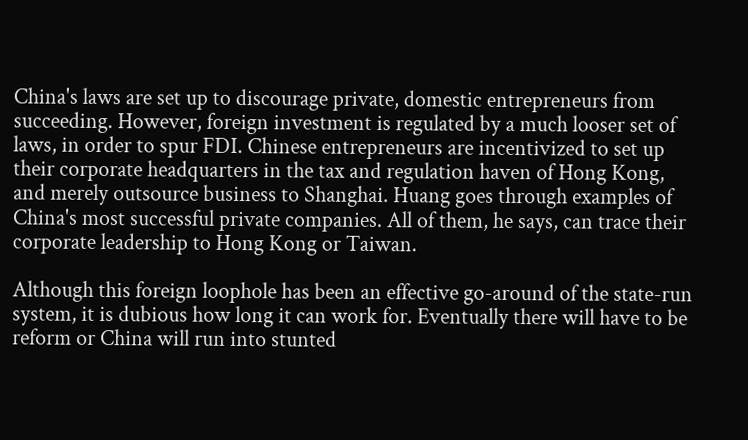China's laws are set up to discourage private, domestic entrepreneurs from succeeding. However, foreign investment is regulated by a much looser set of laws, in order to spur FDI. Chinese entrepreneurs are incentivized to set up their corporate headquarters in the tax and regulation haven of Hong Kong, and merely outsource business to Shanghai. Huang goes through examples of China's most successful private companies. All of them, he says, can trace their corporate leadership to Hong Kong or Taiwan.

Although this foreign loophole has been an effective go-around of the state-run system, it is dubious how long it can work for. Eventually there will have to be reform or China will run into stunted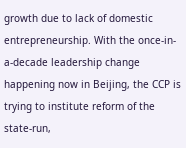growth due to lack of domestic entrepreneurship. With the once-in-a-decade leadership change happening now in Beijing, the CCP is trying to institute reform of the state-run,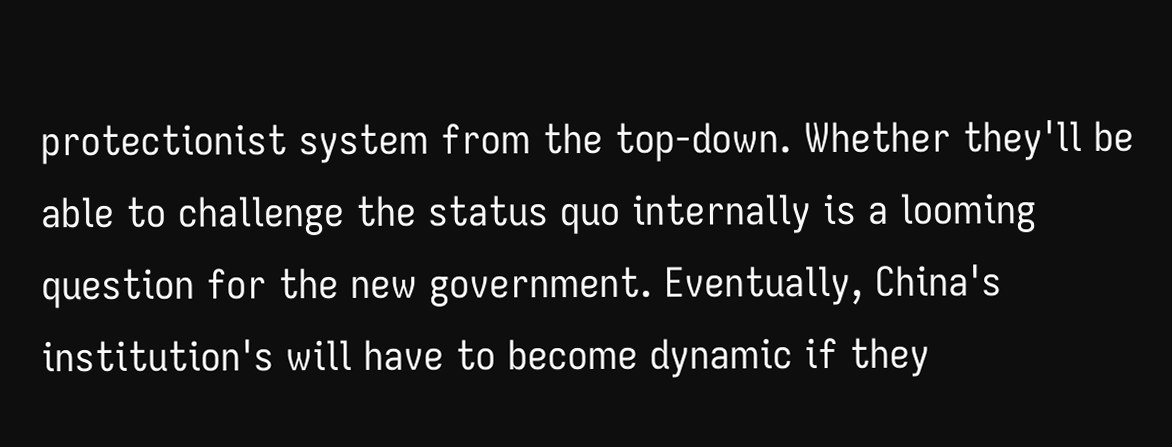protectionist system from the top-down. Whether they'll be able to challenge the status quo internally is a looming question for the new government. Eventually, China's institution's will have to become dynamic if they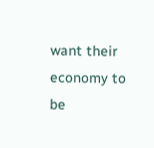want their economy to be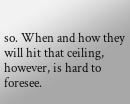so. When and how they will hit that ceiling, however, is hard to foresee.